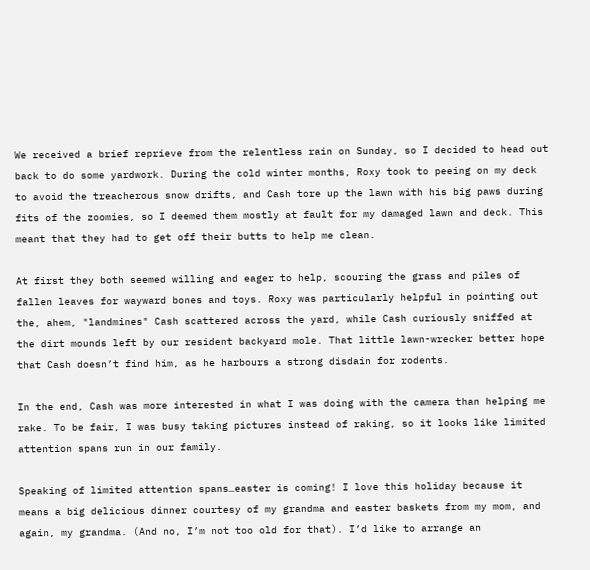We received a brief reprieve from the relentless rain on Sunday, so I decided to head out back to do some yardwork. During the cold winter months, Roxy took to peeing on my deck to avoid the treacherous snow drifts, and Cash tore up the lawn with his big paws during fits of the zoomies, so I deemed them mostly at fault for my damaged lawn and deck. This meant that they had to get off their butts to help me clean.

At first they both seemed willing and eager to help, scouring the grass and piles of fallen leaves for wayward bones and toys. Roxy was particularly helpful in pointing out the, ahem, "landmines" Cash scattered across the yard, while Cash curiously sniffed at the dirt mounds left by our resident backyard mole. That little lawn-wrecker better hope that Cash doesn’t find him, as he harbours a strong disdain for rodents.

In the end, Cash was more interested in what I was doing with the camera than helping me rake. To be fair, I was busy taking pictures instead of raking, so it looks like limited attention spans run in our family.

Speaking of limited attention spans…easter is coming! I love this holiday because it means a big delicious dinner courtesy of my grandma and easter baskets from my mom, and again, my grandma. (And no, I’m not too old for that). I’d like to arrange an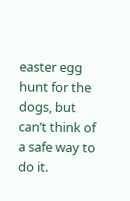easter egg hunt for the dogs, but can’t think of a safe way to do it.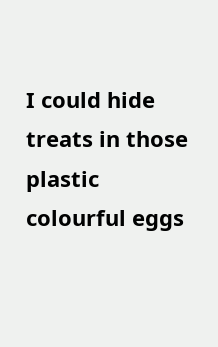I could hide treats in those plastic colourful eggs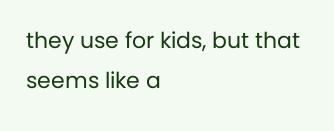they use for kids, but that seems like a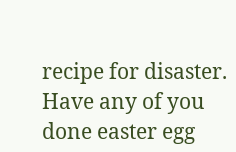recipe for disaster. Have any of you done easter egg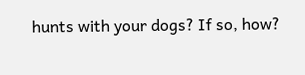hunts with your dogs? If so, how?